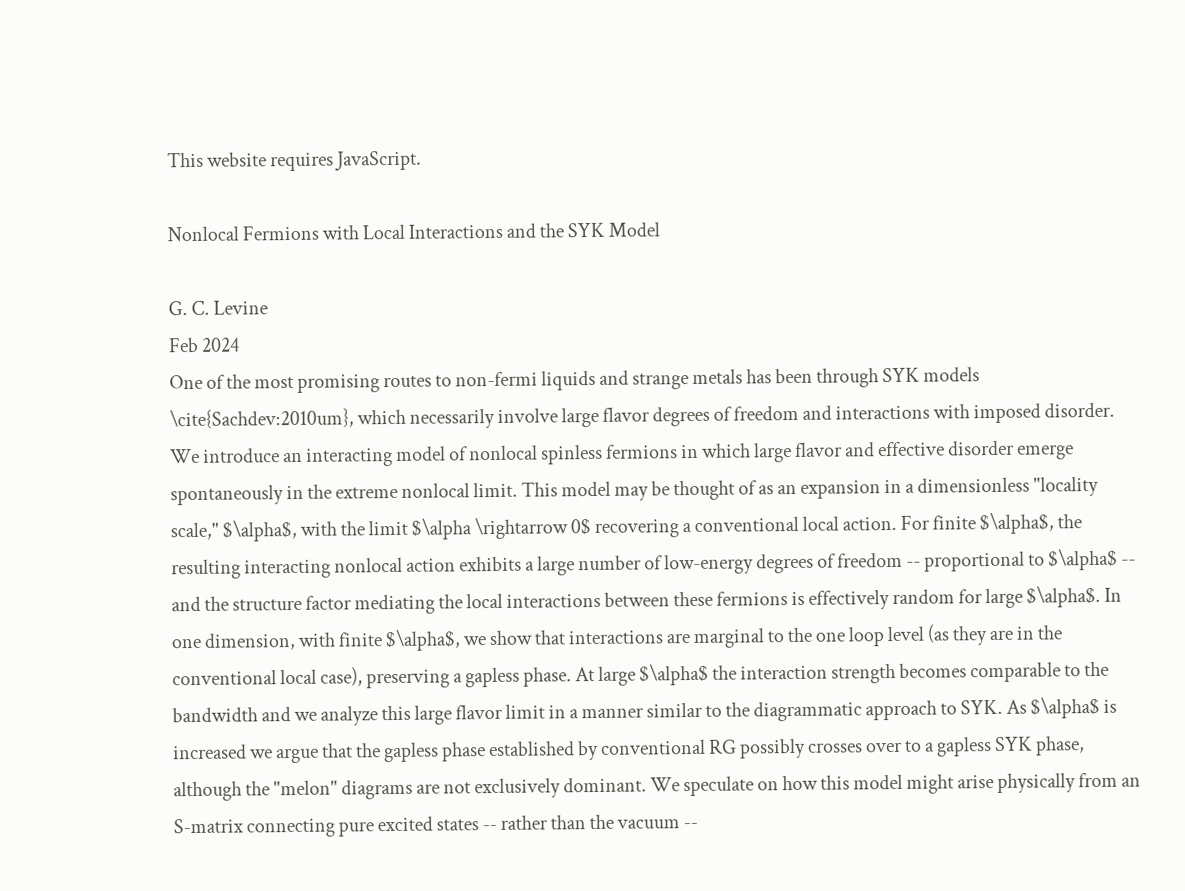This website requires JavaScript.

Nonlocal Fermions with Local Interactions and the SYK Model

G. C. Levine
Feb 2024
One of the most promising routes to non-fermi liquids and strange metals has been through SYK models \cite{Sachdev:2010um}, which necessarily involve large flavor degrees of freedom and interactions with imposed disorder. We introduce an interacting model of nonlocal spinless fermions in which large flavor and effective disorder emerge spontaneously in the extreme nonlocal limit. This model may be thought of as an expansion in a dimensionless "locality scale," $\alpha$, with the limit $\alpha \rightarrow 0$ recovering a conventional local action. For finite $\alpha$, the resulting interacting nonlocal action exhibits a large number of low-energy degrees of freedom -- proportional to $\alpha$ -- and the structure factor mediating the local interactions between these fermions is effectively random for large $\alpha$. In one dimension, with finite $\alpha$, we show that interactions are marginal to the one loop level (as they are in the conventional local case), preserving a gapless phase. At large $\alpha$ the interaction strength becomes comparable to the bandwidth and we analyze this large flavor limit in a manner similar to the diagrammatic approach to SYK. As $\alpha$ is increased we argue that the gapless phase established by conventional RG possibly crosses over to a gapless SYK phase, although the "melon" diagrams are not exclusively dominant. We speculate on how this model might arise physically from an S-matrix connecting pure excited states -- rather than the vacuum --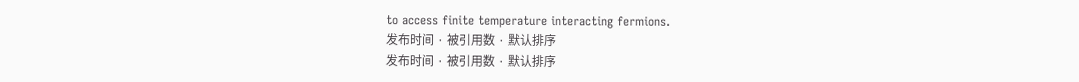to access finite temperature interacting fermions.
发布时间 · 被引用数 · 默认排序
发布时间 · 被引用数 · 默认排序